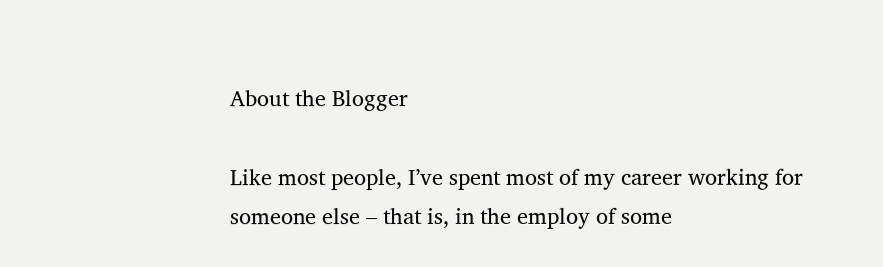About the Blogger

Like most people, I’ve spent most of my career working for someone else – that is, in the employ of some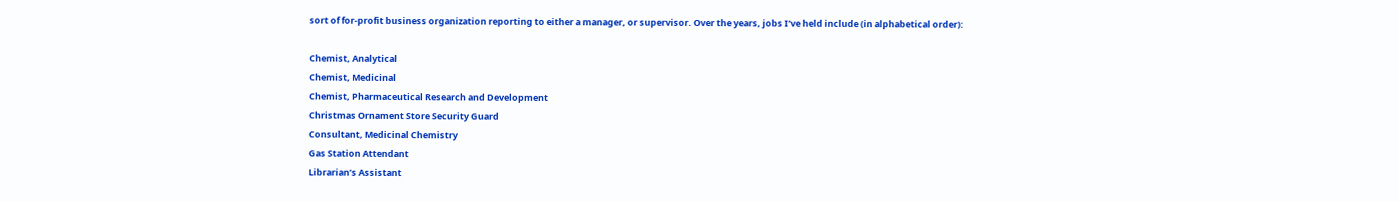sort of for-profit business organization reporting to either a manager, or supervisor. Over the years, jobs I’ve held include (in alphabetical order):

Chemist, Analytical
Chemist, Medicinal
Chemist, Pharmaceutical Research and Development
Christmas Ornament Store Security Guard
Consultant, Medicinal Chemistry
Gas Station Attendant
Librarian’s Assistant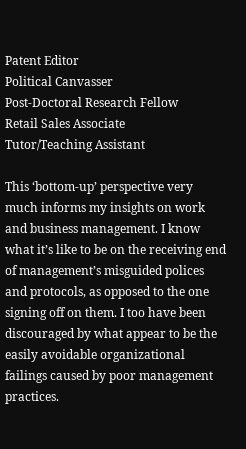Patent Editor
Political Canvasser
Post-Doctoral Research Fellow
Retail Sales Associate
Tutor/Teaching Assistant

This ‘bottom-up’ perspective very much informs my insights on work and business management. I know what it’s like to be on the receiving end of management’s misguided polices and protocols, as opposed to the one signing off on them. I too have been discouraged by what appear to be the easily avoidable organizational failings caused by poor management practices.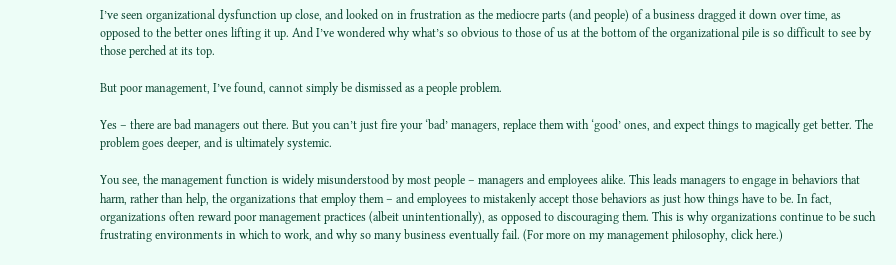I’ve seen organizational dysfunction up close, and looked on in frustration as the mediocre parts (and people) of a business dragged it down over time, as opposed to the better ones lifting it up. And I’ve wondered why what’s so obvious to those of us at the bottom of the organizational pile is so difficult to see by those perched at its top.

But poor management, I’ve found, cannot simply be dismissed as a people problem.

Yes – there are bad managers out there. But you can’t just fire your ‘bad’ managers, replace them with ‘good’ ones, and expect things to magically get better. The problem goes deeper, and is ultimately systemic.

You see, the management function is widely misunderstood by most people – managers and employees alike. This leads managers to engage in behaviors that harm, rather than help, the organizations that employ them – and employees to mistakenly accept those behaviors as just how things have to be. In fact, organizations often reward poor management practices (albeit unintentionally), as opposed to discouraging them. This is why organizations continue to be such frustrating environments in which to work, and why so many business eventually fail. (For more on my management philosophy, click here.)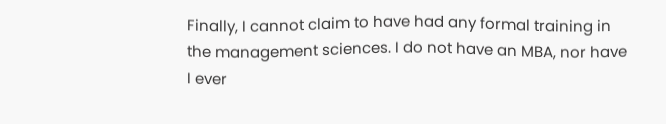Finally, I cannot claim to have had any formal training in the management sciences. I do not have an MBA, nor have I ever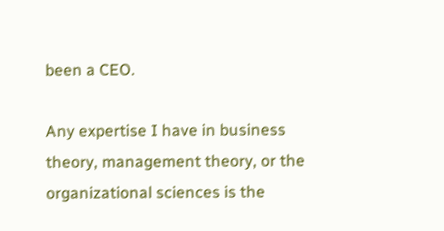been a CEO.

Any expertise I have in business theory, management theory, or the organizational sciences is the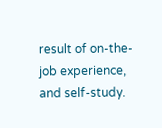result of on-the-job experience, and self-study.